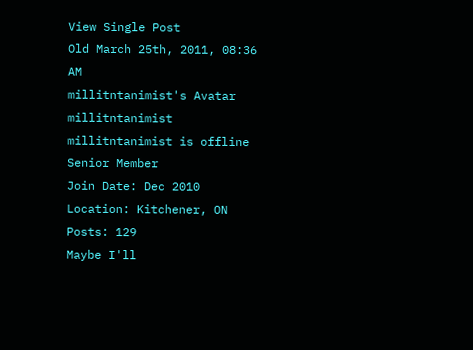View Single Post
Old March 25th, 2011, 08:36 AM
millitntanimist's Avatar
millitntanimist millitntanimist is offline
Senior Member
Join Date: Dec 2010
Location: Kitchener, ON
Posts: 129
Maybe I'll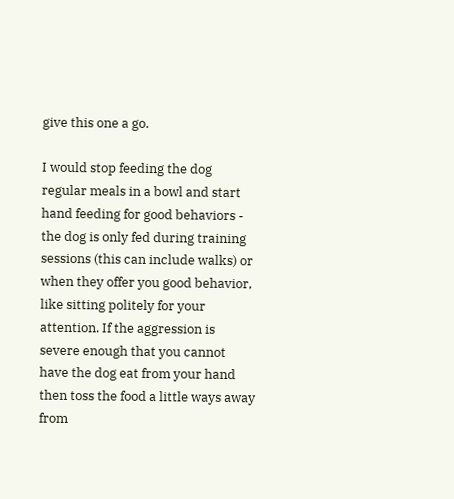give this one a go.

I would stop feeding the dog regular meals in a bowl and start hand feeding for good behaviors - the dog is only fed during training sessions (this can include walks) or when they offer you good behavior, like sitting politely for your attention. If the aggression is severe enough that you cannot have the dog eat from your hand then toss the food a little ways away from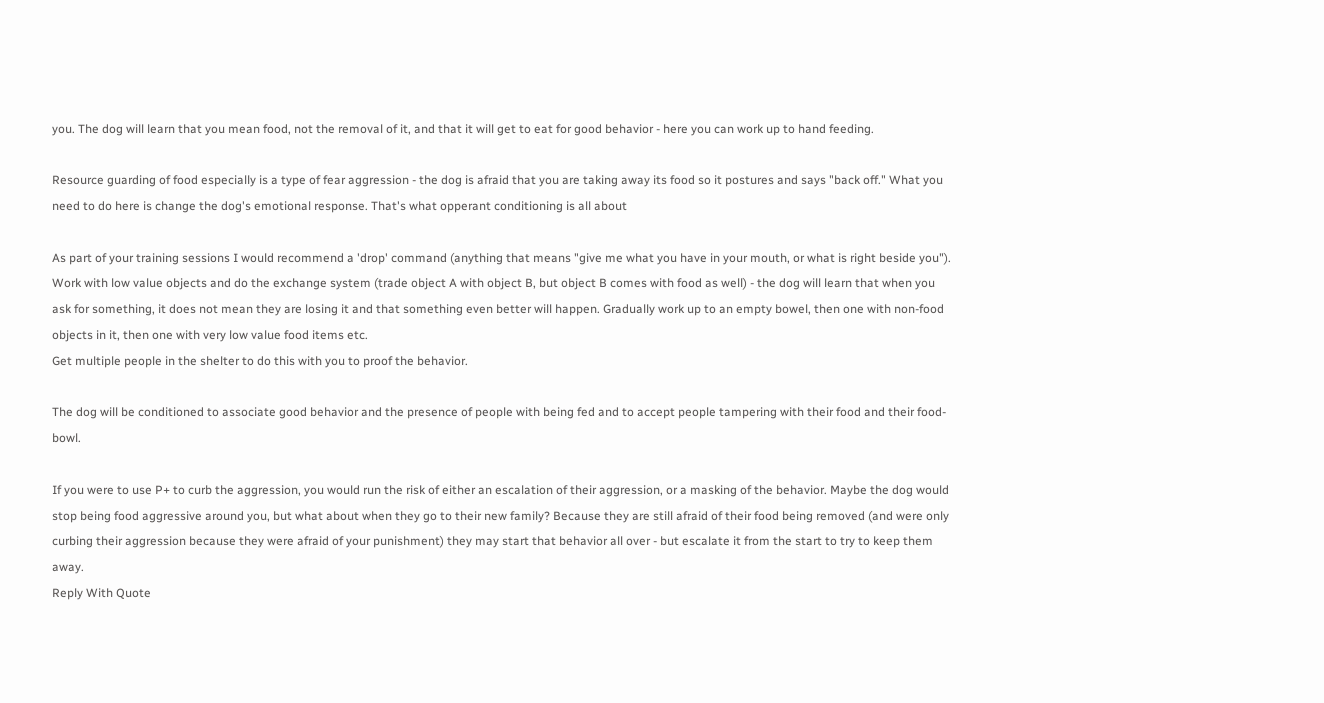you. The dog will learn that you mean food, not the removal of it, and that it will get to eat for good behavior - here you can work up to hand feeding.

Resource guarding of food especially is a type of fear aggression - the dog is afraid that you are taking away its food so it postures and says "back off." What you need to do here is change the dog's emotional response. That's what opperant conditioning is all about

As part of your training sessions I would recommend a 'drop' command (anything that means "give me what you have in your mouth, or what is right beside you"). Work with low value objects and do the exchange system (trade object A with object B, but object B comes with food as well) - the dog will learn that when you ask for something, it does not mean they are losing it and that something even better will happen. Gradually work up to an empty bowel, then one with non-food objects in it, then one with very low value food items etc.
Get multiple people in the shelter to do this with you to proof the behavior.

The dog will be conditioned to associate good behavior and the presence of people with being fed and to accept people tampering with their food and their food-bowl.

If you were to use P+ to curb the aggression, you would run the risk of either an escalation of their aggression, or a masking of the behavior. Maybe the dog would stop being food aggressive around you, but what about when they go to their new family? Because they are still afraid of their food being removed (and were only curbing their aggression because they were afraid of your punishment) they may start that behavior all over - but escalate it from the start to try to keep them away.
Reply With Quote